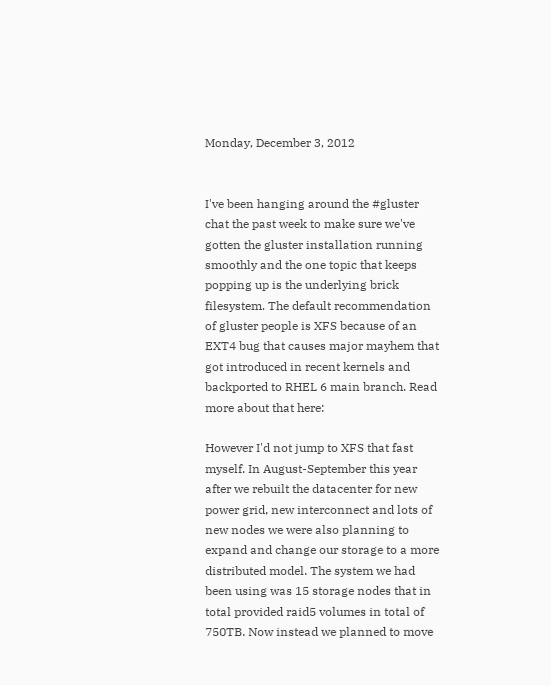Monday, December 3, 2012


I've been hanging around the #gluster chat the past week to make sure we've gotten the gluster installation running smoothly and the one topic that keeps popping up is the underlying brick filesystem. The default recommendation of gluster people is XFS because of an EXT4 bug that causes major mayhem that got introduced in recent kernels and backported to RHEL 6 main branch. Read more about that here:

However I'd not jump to XFS that fast myself. In August-September this year after we rebuilt the datacenter for new power grid, new interconnect and lots of new nodes we were also planning to expand and change our storage to a more distributed model. The system we had been using was 15 storage nodes that in total provided raid5 volumes in total of 750TB. Now instead we planned to move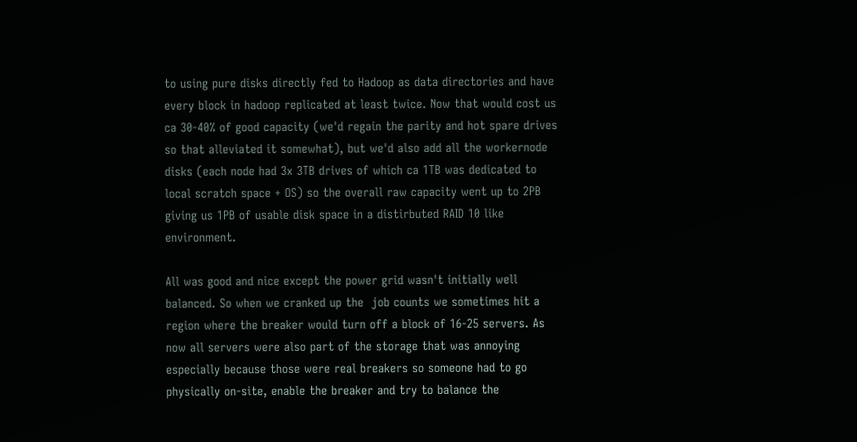to using pure disks directly fed to Hadoop as data directories and have every block in hadoop replicated at least twice. Now that would cost us ca 30-40% of good capacity (we'd regain the parity and hot spare drives so that alleviated it somewhat), but we'd also add all the workernode disks (each node had 3x 3TB drives of which ca 1TB was dedicated to local scratch space + OS) so the overall raw capacity went up to 2PB giving us 1PB of usable disk space in a distirbuted RAID 10 like environment.

All was good and nice except the power grid wasn't initially well balanced. So when we cranked up the  job counts we sometimes hit a region where the breaker would turn off a block of 16-25 servers. As now all servers were also part of the storage that was annoying especially because those were real breakers so someone had to go physically on-site, enable the breaker and try to balance the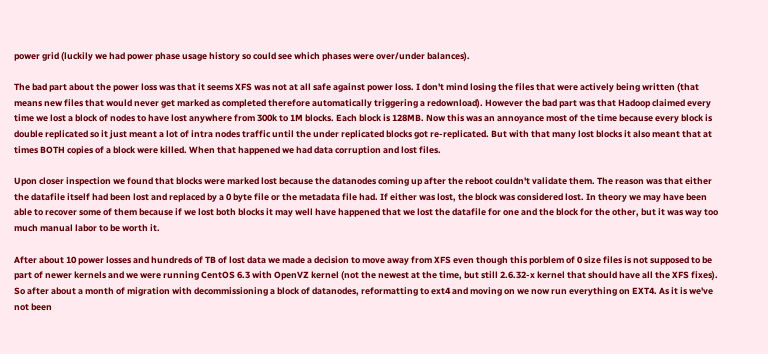power grid (luckily we had power phase usage history so could see which phases were over/under balances).

The bad part about the power loss was that it seems XFS was not at all safe against power loss. I don't mind losing the files that were actively being written (that means new files that would never get marked as completed therefore automatically triggering a redownload). However the bad part was that Hadoop claimed every time we lost a block of nodes to have lost anywhere from 300k to 1M blocks. Each block is 128MB. Now this was an annoyance most of the time because every block is double replicated so it just meant a lot of intra nodes traffic until the under replicated blocks got re-replicated. But with that many lost blocks it also meant that at times BOTH copies of a block were killed. When that happened we had data corruption and lost files.

Upon closer inspection we found that blocks were marked lost because the datanodes coming up after the reboot couldn't validate them. The reason was that either the datafile itself had been lost and replaced by a 0 byte file or the metadata file had. If either was lost, the block was considered lost. In theory we may have been able to recover some of them because if we lost both blocks it may well have happened that we lost the datafile for one and the block for the other, but it was way too much manual labor to be worth it.

After about 10 power losses and hundreds of TB of lost data we made a decision to move away from XFS even though this porblem of 0 size files is not supposed to be part of newer kernels and we were running CentOS 6.3 with OpenVZ kernel (not the newest at the time, but still 2.6.32-x kernel that should have all the XFS fixes). So after about a month of migration with decommissioning a block of datanodes, reformatting to ext4 and moving on we now run everything on EXT4. As it is we've not been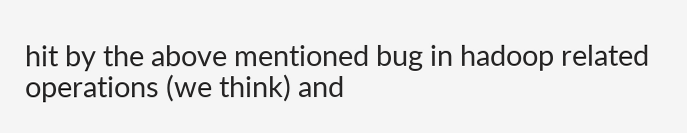hit by the above mentioned bug in hadoop related operations (we think) and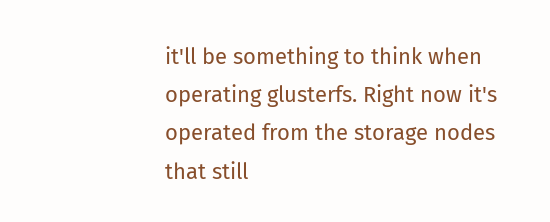it'll be something to think when operating glusterfs. Right now it's operated from the storage nodes that still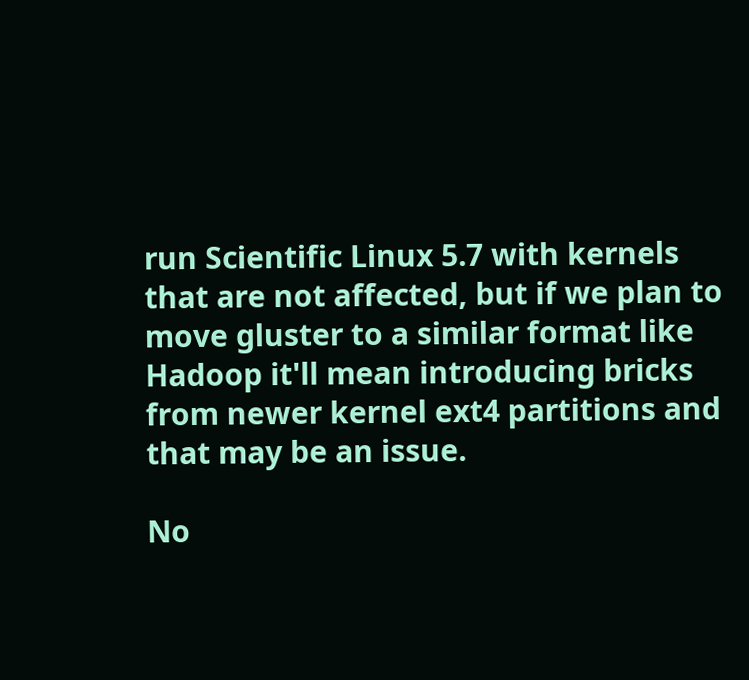run Scientific Linux 5.7 with kernels that are not affected, but if we plan to move gluster to a similar format like Hadoop it'll mean introducing bricks from newer kernel ext4 partitions and that may be an issue.

No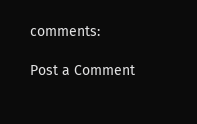comments:

Post a Comment